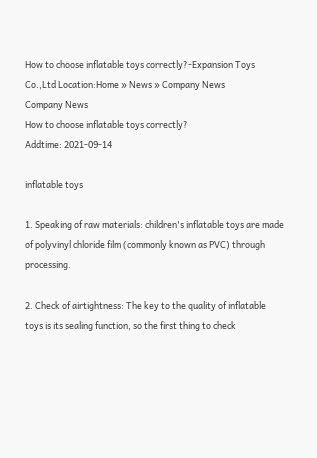How to choose inflatable toys correctly?-Expansion Toys Co.,Ltd Location:Home » News » Company News
Company News
How to choose inflatable toys correctly?
Addtime: 2021-09-14

inflatable toys

1. Speaking of raw materials: children's inflatable toys are made of polyvinyl chloride film (commonly known as PVC) through processing.

2. Check of airtightness: The key to the quality of inflatable toys is its sealing function, so the first thing to check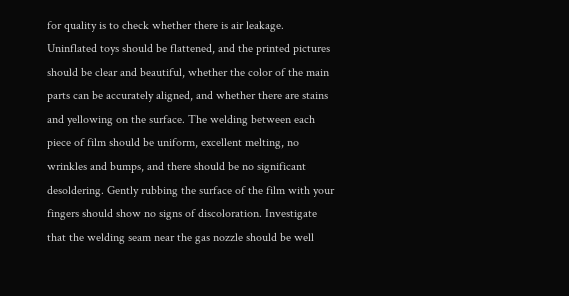for quality is to check whether there is air leakage. Uninflated toys should be flattened, and the printed pictures should be clear and beautiful, whether the color of the main parts can be accurately aligned, and whether there are stains and yellowing on the surface. The welding between each piece of film should be uniform, excellent melting, no wrinkles and bumps, and there should be no significant desoldering. Gently rubbing the surface of the film with your fingers should show no signs of discoloration. Investigate that the welding seam near the gas nozzle should be well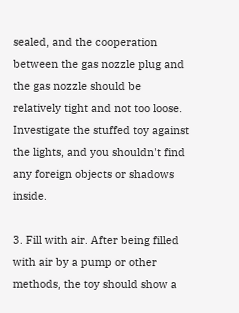sealed, and the cooperation between the gas nozzle plug and the gas nozzle should be relatively tight and not too loose. Investigate the stuffed toy against the lights, and you shouldn't find any foreign objects or shadows inside.

3. Fill with air. After being filled with air by a pump or other methods, the toy should show a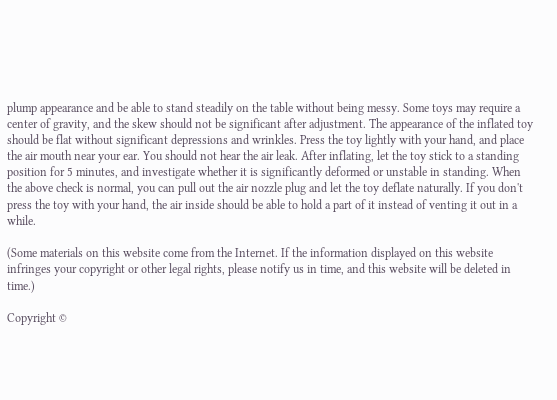plump appearance and be able to stand steadily on the table without being messy. Some toys may require a center of gravity, and the skew should not be significant after adjustment. The appearance of the inflated toy should be flat without significant depressions and wrinkles. Press the toy lightly with your hand, and place the air mouth near your ear. You should not hear the air leak. After inflating, let the toy stick to a standing position for 5 minutes, and investigate whether it is significantly deformed or unstable in standing. When the above check is normal, you can pull out the air nozzle plug and let the toy deflate naturally. If you don't press the toy with your hand, the air inside should be able to hold a part of it instead of venting it out in a while.

(Some materials on this website come from the Internet. If the information displayed on this website infringes your copyright or other legal rights, please notify us in time, and this website will be deleted in time.)

Copyright ©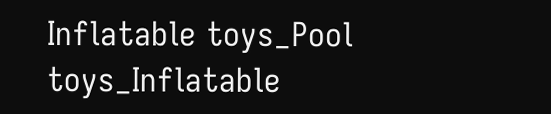Inflatable toys_Pool toys_Inflatable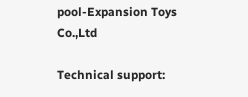pool-Expansion Toys Co.,Ltd

Technical support: